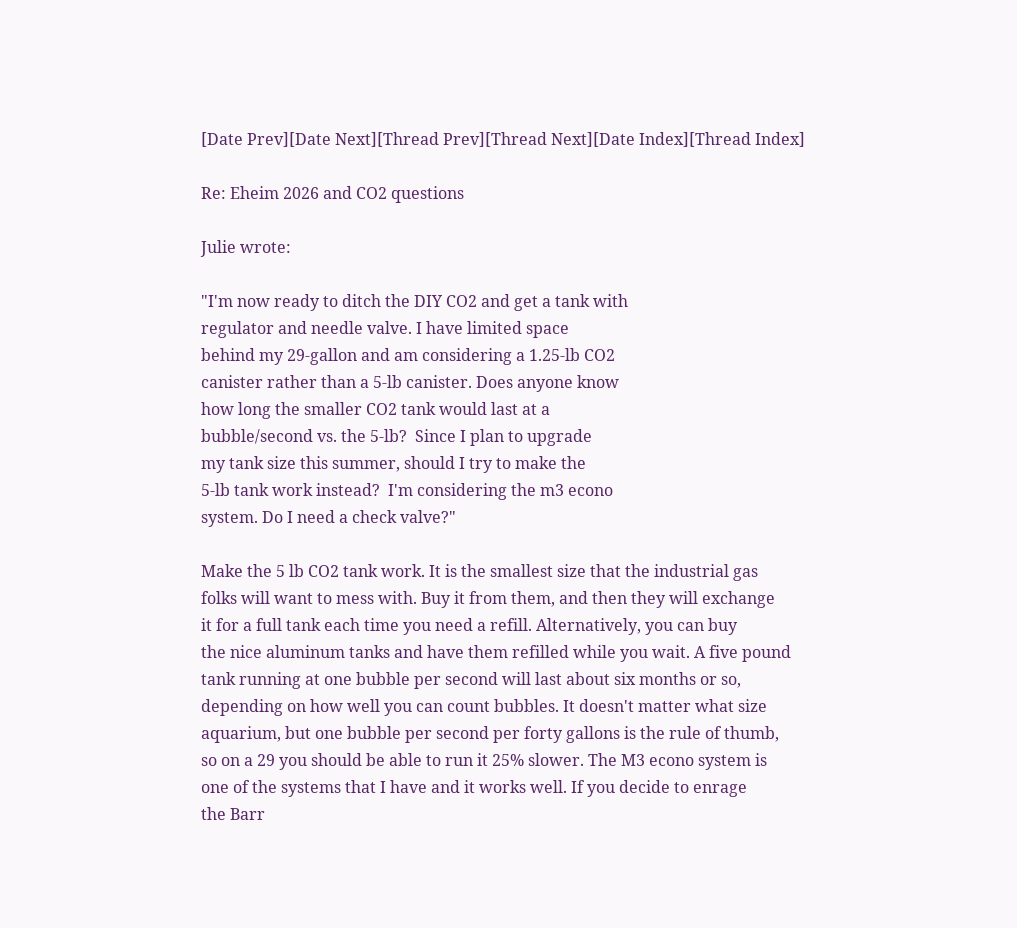[Date Prev][Date Next][Thread Prev][Thread Next][Date Index][Thread Index]

Re: Eheim 2026 and CO2 questions

Julie wrote:

"I'm now ready to ditch the DIY CO2 and get a tank with
regulator and needle valve. I have limited space
behind my 29-gallon and am considering a 1.25-lb CO2
canister rather than a 5-lb canister. Does anyone know
how long the smaller CO2 tank would last at a
bubble/second vs. the 5-lb?  Since I plan to upgrade
my tank size this summer, should I try to make the
5-lb tank work instead?  I'm considering the m3 econo
system. Do I need a check valve?"

Make the 5 lb CO2 tank work. It is the smallest size that the industrial gas
folks will want to mess with. Buy it from them, and then they will exchange
it for a full tank each time you need a refill. Alternatively, you can buy
the nice aluminum tanks and have them refilled while you wait. A five pound
tank running at one bubble per second will last about six months or so,
depending on how well you can count bubbles. It doesn't matter what size
aquarium, but one bubble per second per forty gallons is the rule of thumb,
so on a 29 you should be able to run it 25% slower. The M3 econo system is
one of the systems that I have and it works well. If you decide to enrage
the Barr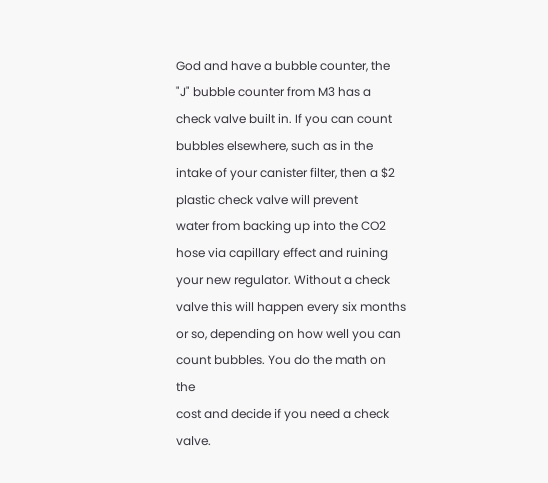God and have a bubble counter, the "J" bubble counter from M3 has a
check valve built in. If you can count bubbles elsewhere, such as in the
intake of your canister filter, then a $2 plastic check valve will prevent
water from backing up into the CO2 hose via capillary effect and ruining
your new regulator. Without a check valve this will happen every six months
or so, depending on how well you can count bubbles. You do the math on the
cost and decide if you need a check valve.